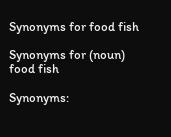Synonyms for food fish

Synonyms for (noun) food fish

Synonyms: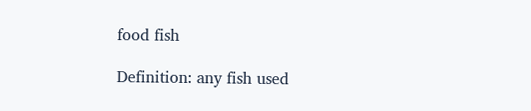food fish

Definition: any fish used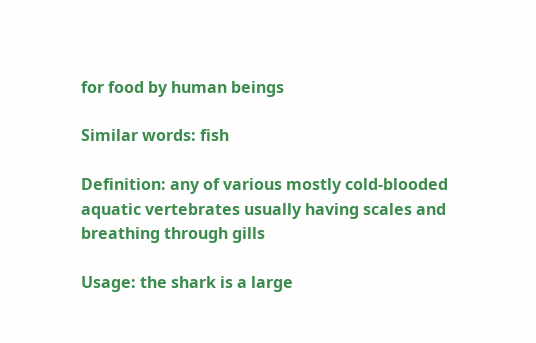for food by human beings

Similar words: fish

Definition: any of various mostly cold-blooded aquatic vertebrates usually having scales and breathing through gills

Usage: the shark is a large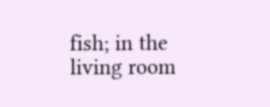fish; in the living room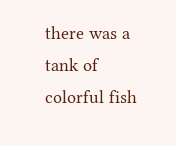there was a tank of colorful fish